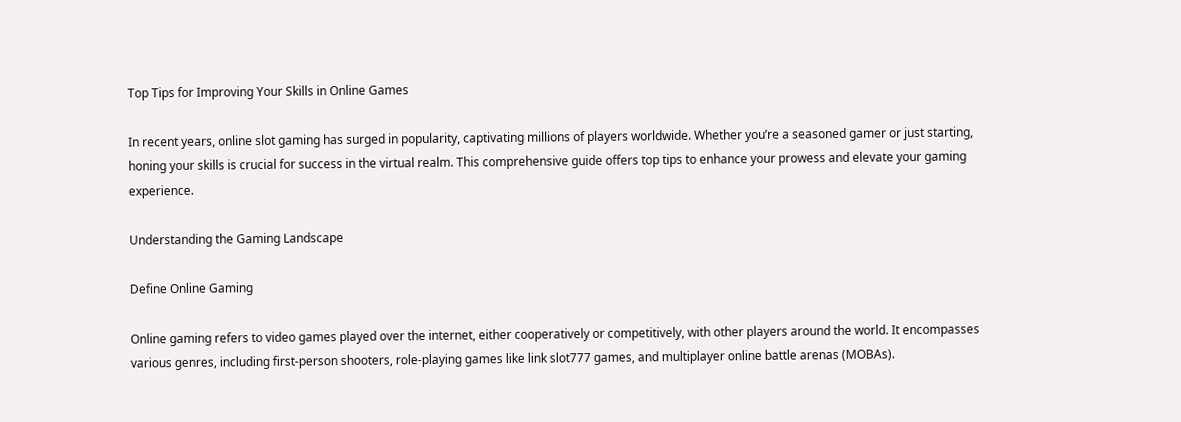Top Tips for Improving Your Skills in Online Games

In recent years, online slot gaming has surged in popularity, captivating millions of players worldwide. Whether you’re a seasoned gamer or just starting, honing your skills is crucial for success in the virtual realm. This comprehensive guide offers top tips to enhance your prowess and elevate your gaming experience.

Understanding the Gaming Landscape

Define Online Gaming

Online gaming refers to video games played over the internet, either cooperatively or competitively, with other players around the world. It encompasses various genres, including first-person shooters, role-playing games like link slot777 games, and multiplayer online battle arenas (MOBAs).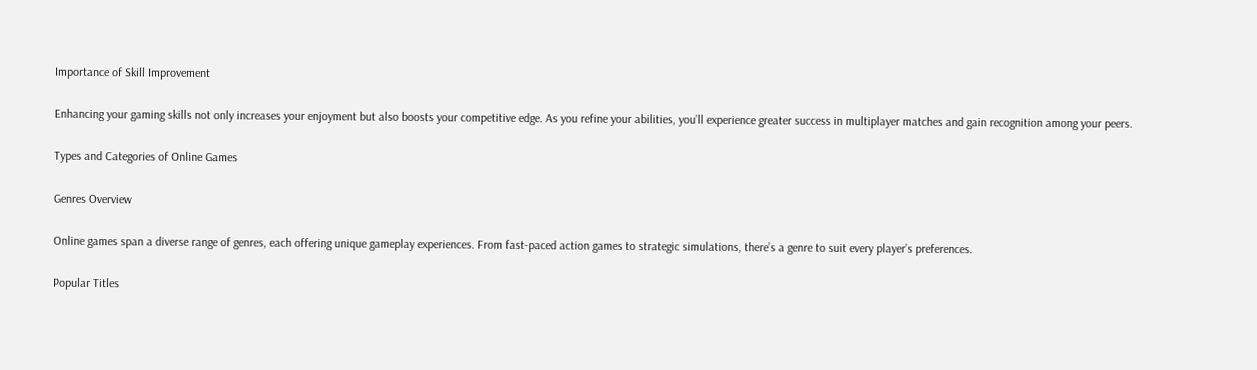Importance of Skill Improvement

Enhancing your gaming skills not only increases your enjoyment but also boosts your competitive edge. As you refine your abilities, you’ll experience greater success in multiplayer matches and gain recognition among your peers.

Types and Categories of Online Games

Genres Overview

Online games span a diverse range of genres, each offering unique gameplay experiences. From fast-paced action games to strategic simulations, there’s a genre to suit every player’s preferences.

Popular Titles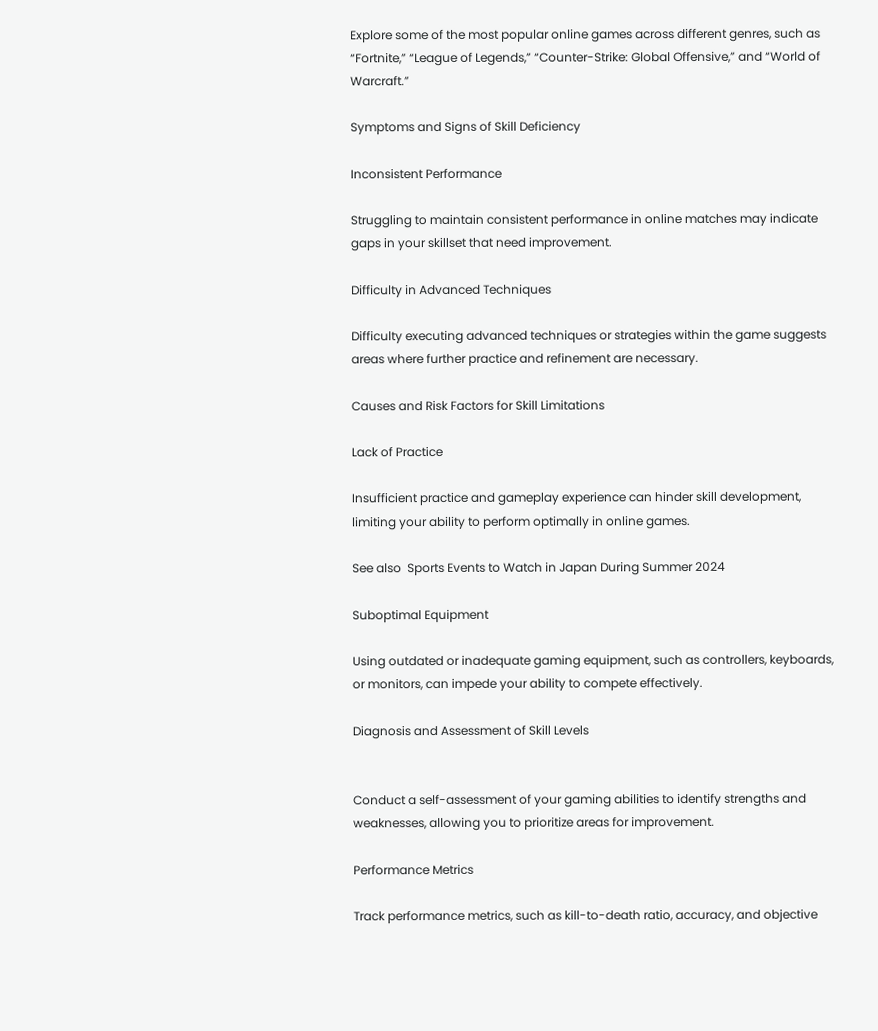Explore some of the most popular online games across different genres, such as “Fortnite,” “League of Legends,” “Counter-Strike: Global Offensive,” and “World of Warcraft.”

Symptoms and Signs of Skill Deficiency

Inconsistent Performance

Struggling to maintain consistent performance in online matches may indicate gaps in your skillset that need improvement.

Difficulty in Advanced Techniques

Difficulty executing advanced techniques or strategies within the game suggests areas where further practice and refinement are necessary.

Causes and Risk Factors for Skill Limitations

Lack of Practice

Insufficient practice and gameplay experience can hinder skill development, limiting your ability to perform optimally in online games.

See also  Sports Events to Watch in Japan During Summer 2024

Suboptimal Equipment

Using outdated or inadequate gaming equipment, such as controllers, keyboards, or monitors, can impede your ability to compete effectively.

Diagnosis and Assessment of Skill Levels


Conduct a self-assessment of your gaming abilities to identify strengths and weaknesses, allowing you to prioritize areas for improvement.

Performance Metrics

Track performance metrics, such as kill-to-death ratio, accuracy, and objective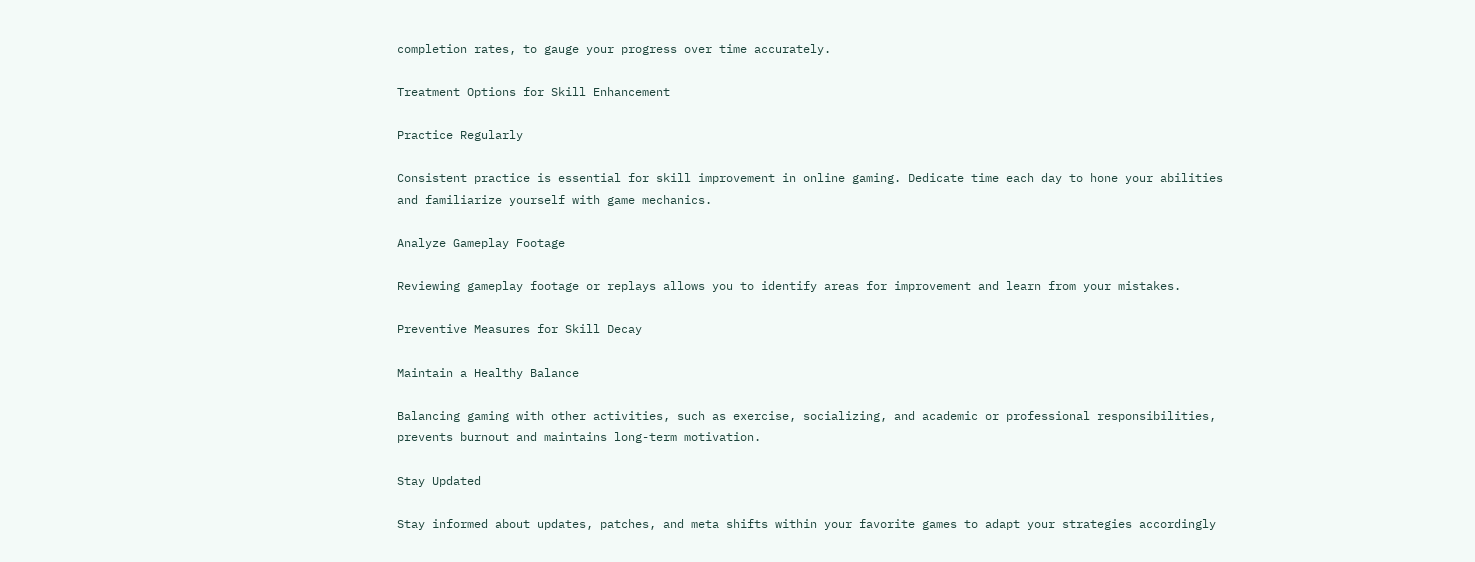completion rates, to gauge your progress over time accurately.

Treatment Options for Skill Enhancement

Practice Regularly

Consistent practice is essential for skill improvement in online gaming. Dedicate time each day to hone your abilities and familiarize yourself with game mechanics.

Analyze Gameplay Footage

Reviewing gameplay footage or replays allows you to identify areas for improvement and learn from your mistakes.

Preventive Measures for Skill Decay

Maintain a Healthy Balance

Balancing gaming with other activities, such as exercise, socializing, and academic or professional responsibilities, prevents burnout and maintains long-term motivation.

Stay Updated

Stay informed about updates, patches, and meta shifts within your favorite games to adapt your strategies accordingly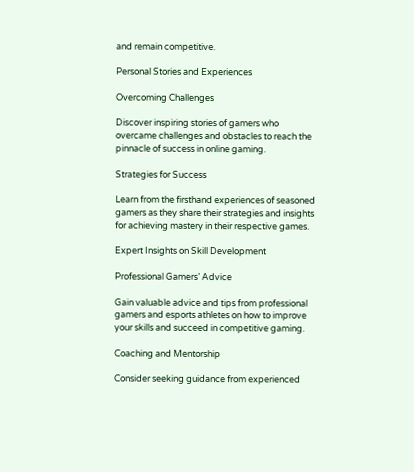and remain competitive.

Personal Stories and Experiences

Overcoming Challenges

Discover inspiring stories of gamers who overcame challenges and obstacles to reach the pinnacle of success in online gaming.

Strategies for Success

Learn from the firsthand experiences of seasoned gamers as they share their strategies and insights for achieving mastery in their respective games.

Expert Insights on Skill Development

Professional Gamers’ Advice

Gain valuable advice and tips from professional gamers and esports athletes on how to improve your skills and succeed in competitive gaming.

Coaching and Mentorship

Consider seeking guidance from experienced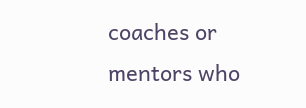coaches or mentors who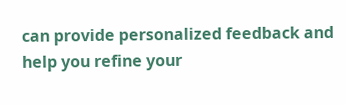can provide personalized feedback and help you refine your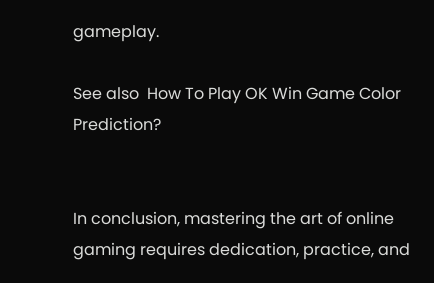gameplay.

See also  How To Play OK Win Game Color Prediction?


In conclusion, mastering the art of online gaming requires dedication, practice, and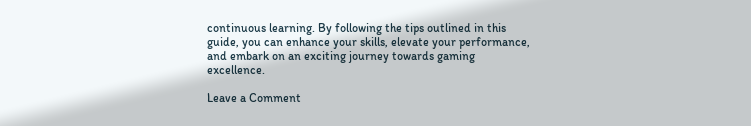continuous learning. By following the tips outlined in this guide, you can enhance your skills, elevate your performance, and embark on an exciting journey towards gaming excellence.

Leave a Comment